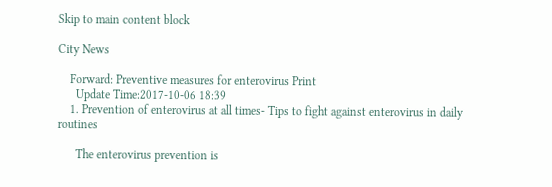Skip to main content block

City News

    Forward: Preventive measures for enterovirus Print
      Update Time:2017-10-06 18:39
    1. Prevention of enterovirus at all times- Tips to fight against enterovirus in daily routines

      The enterovirus prevention is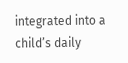integrated into a child’s daily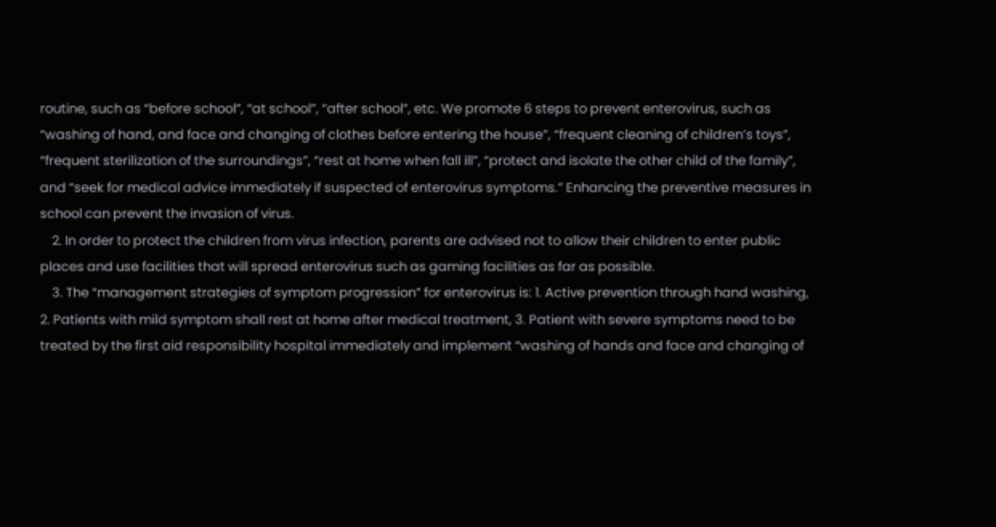routine, such as “before school”, “at school”, “after school”, etc. We promote 6 steps to prevent enterovirus, such as “washing of hand, and face and changing of clothes before entering the house”, “frequent cleaning of children’s toys”, “frequent sterilization of the surroundings”, “rest at home when fall ill”, “protect and isolate the other child of the family”, and “seek for medical advice immediately if suspected of enterovirus symptoms.” Enhancing the preventive measures in school can prevent the invasion of virus.
    2. In order to protect the children from virus infection, parents are advised not to allow their children to enter public places and use facilities that will spread enterovirus such as gaming facilities as far as possible.
    3. The “management strategies of symptom progression” for enterovirus is: 1. Active prevention through hand washing, 2. Patients with mild symptom shall rest at home after medical treatment, 3. Patient with severe symptoms need to be treated by the first aid responsibility hospital immediately and implement “washing of hands and face and changing of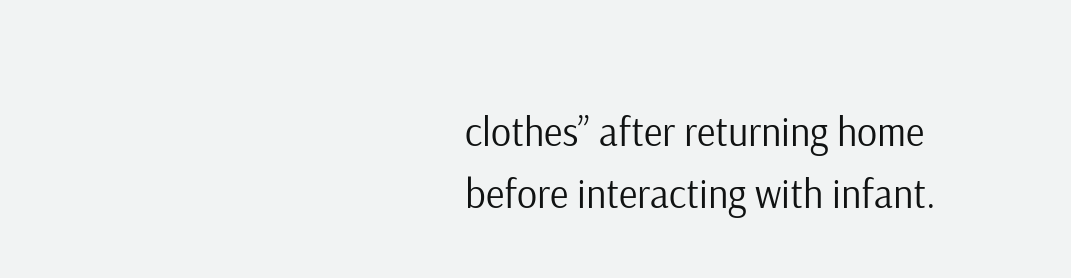clothes” after returning home before interacting with infant.